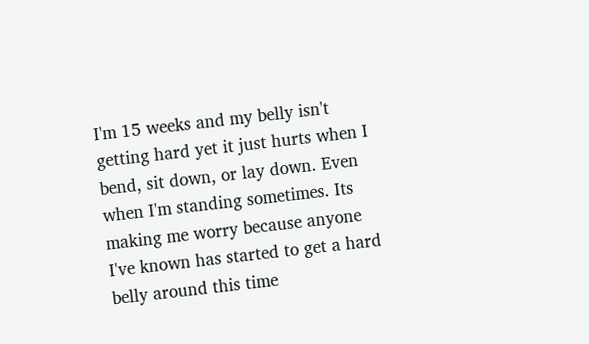I'm 15 weeks and my belly isn't getting hard yet it just hurts when I bend, sit down, or lay down. Even when I'm standing sometimes. Its making me worry because anyone I've known has started to get a hard belly around this time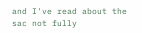and I've read about the sac not fully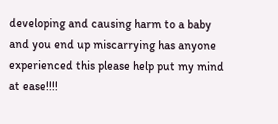developing and causing harm to a baby and you end up miscarrying has anyone experienced this please help put my mind at ease!!!!